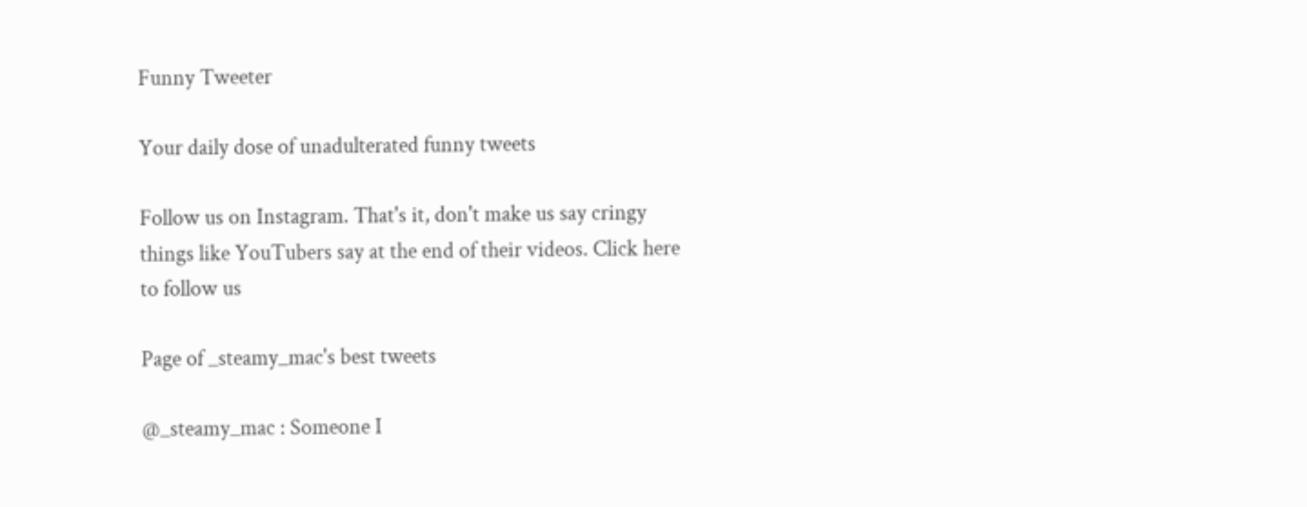Funny Tweeter

Your daily dose of unadulterated funny tweets

Follow us on Instagram. That's it, don't make us say cringy things like YouTubers say at the end of their videos. Click here to follow us

Page of _steamy_mac's best tweets

@_steamy_mac : Someone I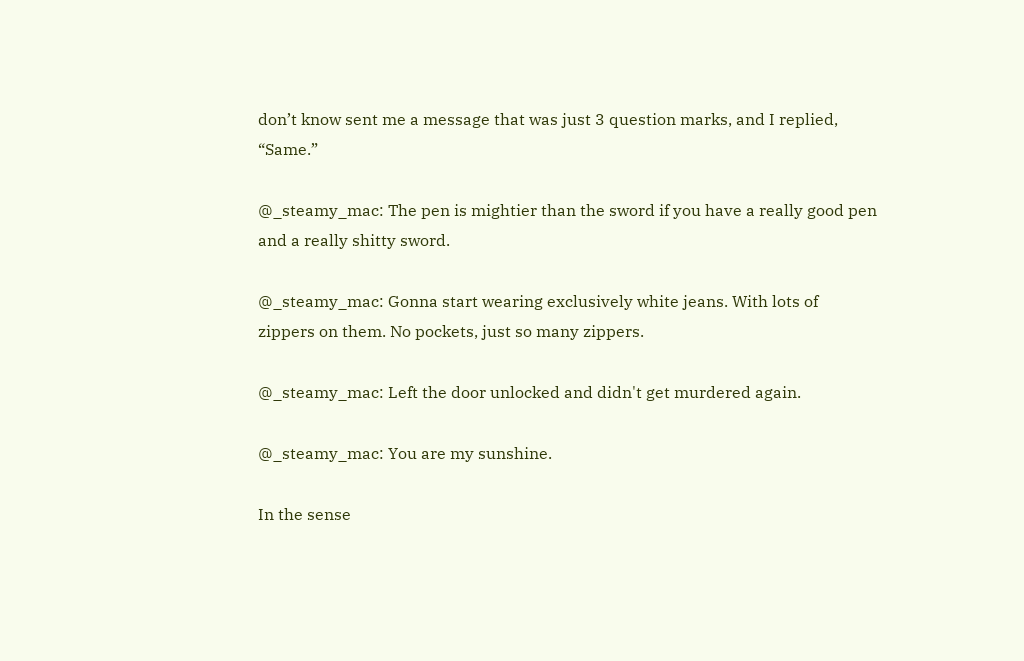don’t know sent me a message that was just 3 question marks, and I replied, “Same.”

@_steamy_mac: The pen is mightier than the sword if you have a really good pen and a really shitty sword.

@_steamy_mac: Gonna start wearing exclusively white jeans. With lots of zippers on them. No pockets, just so many zippers.

@_steamy_mac: Left the door unlocked and didn't get murdered again.

@_steamy_mac: You are my sunshine.

In the sense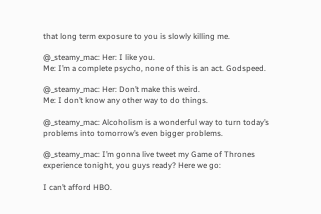that long term exposure to you is slowly killing me.

@_steamy_mac: Her: I like you.
Me: I’m a complete psycho, none of this is an act. Godspeed.

@_steamy_mac: Her: Don’t make this weird.
Me: I don’t know any other way to do things.

@_steamy_mac: Alcoholism is a wonderful way to turn today’s problems into tomorrow’s even bigger problems.

@_steamy_mac: I’m gonna live tweet my Game of Thrones experience tonight, you guys ready? Here we go:

I can’t afford HBO.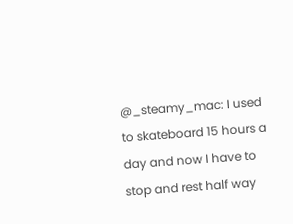@_steamy_mac: I used to skateboard 15 hours a day and now I have to stop and rest half way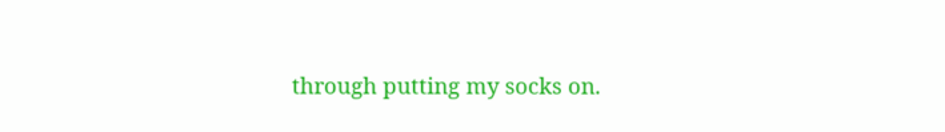through putting my socks on.